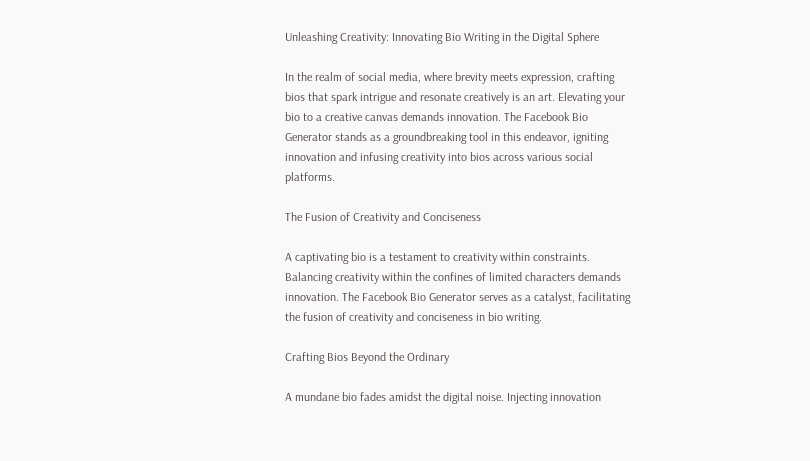Unleashing Creativity: Innovating Bio Writing in the Digital Sphere

In the realm of social media, where brevity meets expression, crafting bios that spark intrigue and resonate creatively is an art. Elevating your bio to a creative canvas demands innovation. The Facebook Bio Generator stands as a groundbreaking tool in this endeavor, igniting innovation and infusing creativity into bios across various social platforms.

The Fusion of Creativity and Conciseness

A captivating bio is a testament to creativity within constraints. Balancing creativity within the confines of limited characters demands innovation. The Facebook Bio Generator serves as a catalyst, facilitating the fusion of creativity and conciseness in bio writing.

Crafting Bios Beyond the Ordinary

A mundane bio fades amidst the digital noise. Injecting innovation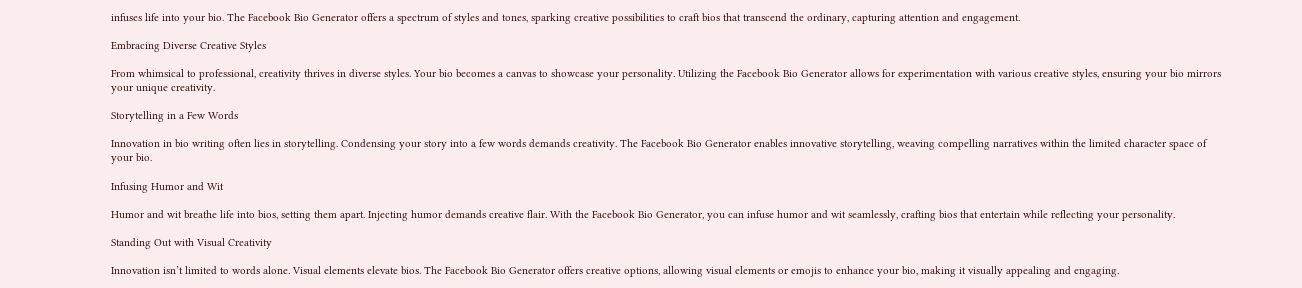infuses life into your bio. The Facebook Bio Generator offers a spectrum of styles and tones, sparking creative possibilities to craft bios that transcend the ordinary, capturing attention and engagement.

Embracing Diverse Creative Styles

From whimsical to professional, creativity thrives in diverse styles. Your bio becomes a canvas to showcase your personality. Utilizing the Facebook Bio Generator allows for experimentation with various creative styles, ensuring your bio mirrors your unique creativity.

Storytelling in a Few Words

Innovation in bio writing often lies in storytelling. Condensing your story into a few words demands creativity. The Facebook Bio Generator enables innovative storytelling, weaving compelling narratives within the limited character space of your bio.

Infusing Humor and Wit

Humor and wit breathe life into bios, setting them apart. Injecting humor demands creative flair. With the Facebook Bio Generator, you can infuse humor and wit seamlessly, crafting bios that entertain while reflecting your personality.

Standing Out with Visual Creativity

Innovation isn’t limited to words alone. Visual elements elevate bios. The Facebook Bio Generator offers creative options, allowing visual elements or emojis to enhance your bio, making it visually appealing and engaging.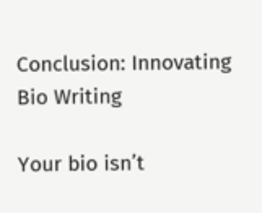Conclusion: Innovating Bio Writing

Your bio isn’t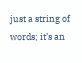just a string of words; it’s an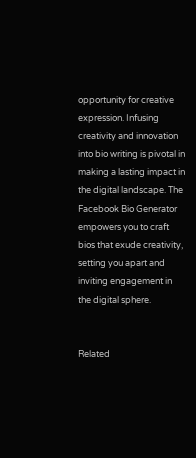opportunity for creative expression. Infusing creativity and innovation into bio writing is pivotal in making a lasting impact in the digital landscape. The Facebook Bio Generator empowers you to craft bios that exude creativity, setting you apart and inviting engagement in the digital sphere.


Related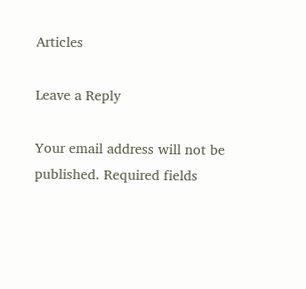Articles

Leave a Reply

Your email address will not be published. Required fields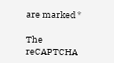are marked *

The reCAPTCHA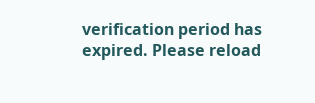verification period has expired. Please reload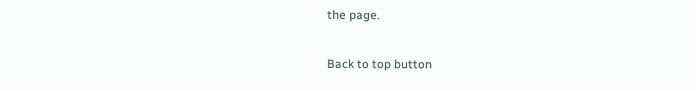the page.

Back to top button